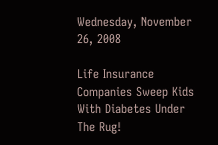Wednesday, November 26, 2008

Life Insurance Companies Sweep Kids With Diabetes Under The Rug!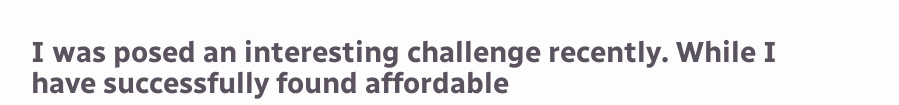I was posed an interesting challenge recently. While I have successfully found affordable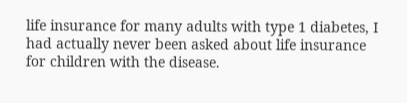life insurance for many adults with type 1 diabetes, I had actually never been asked about life insurance for children with the disease.